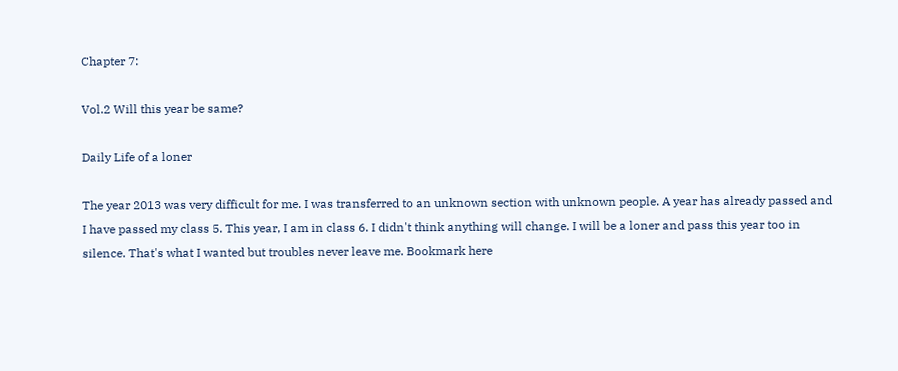Chapter 7:

Vol.2 Will this year be same?

Daily Life of a loner

The year 2013 was very difficult for me. I was transferred to an unknown section with unknown people. A year has already passed and I have passed my class 5. This year, I am in class 6. I didn't think anything will change. I will be a loner and pass this year too in silence. That's what I wanted but troubles never leave me. Bookmark here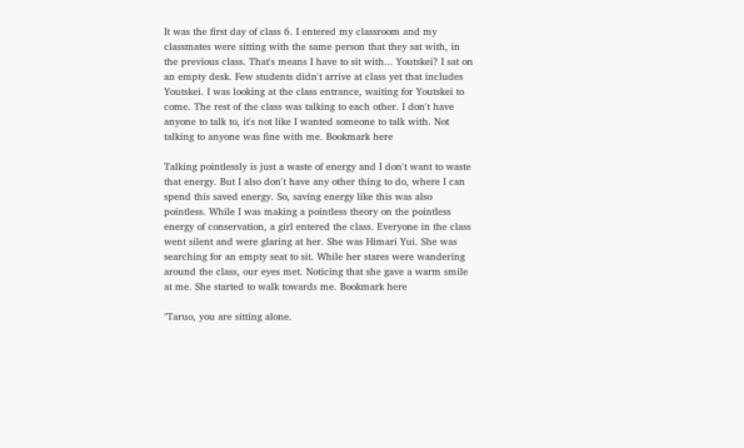It was the first day of class 6. I entered my classroom and my classmates were sitting with the same person that they sat with, in the previous class. That's means I have to sit with... Youtskei? I sat on an empty desk. Few students didn't arrive at class yet that includes Youtskei. I was looking at the class entrance, waiting for Youtskei to come. The rest of the class was talking to each other. I don't have anyone to talk to, it's not like I wanted someone to talk with. Not talking to anyone was fine with me. Bookmark here

Talking pointlessly is just a waste of energy and I don't want to waste that energy. But I also don't have any other thing to do, where I can spend this saved energy. So, saving energy like this was also pointless. While I was making a pointless theory on the pointless energy of conservation, a girl entered the class. Everyone in the class went silent and were glaring at her. She was Himari Yui. She was searching for an empty seat to sit. While her stares were wandering around the class, our eyes met. Noticing that she gave a warm smile at me. She started to walk towards me. Bookmark here

"Taruo, you are sitting alone.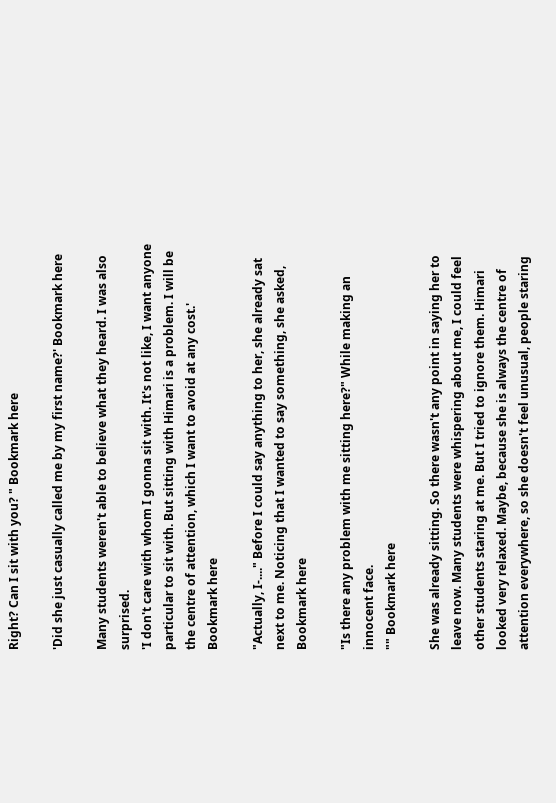Right? Can I sit with you? " Bookmark here

'Did she just casually called me by my first name?' Bookmark here

Many students weren't able to believe what they heard. I was also surprised.
'I don't care with whom I gonna sit with. It's not like, I want anyone particular to sit with. But sitting with Himari is a problem. I will be the centre of attention, which I want to avoid at any cost.' Bookmark here

"Actually, I-...." Before I could say anything to her, she already sat next to me. Noticing that I wanted to say something, she asked, Bookmark here

"Is there any problem with me sitting here?" While making an innocent face.
"" Bookmark here

She was already sitting. So there wasn't any point in saying her to leave now. Many students were whispering about me, I could feel other students staring at me. But I tried to ignore them. Himari looked very relaxed. Maybe, because she is always the centre of attention everywhere, so she doesn't feel unusual, people staring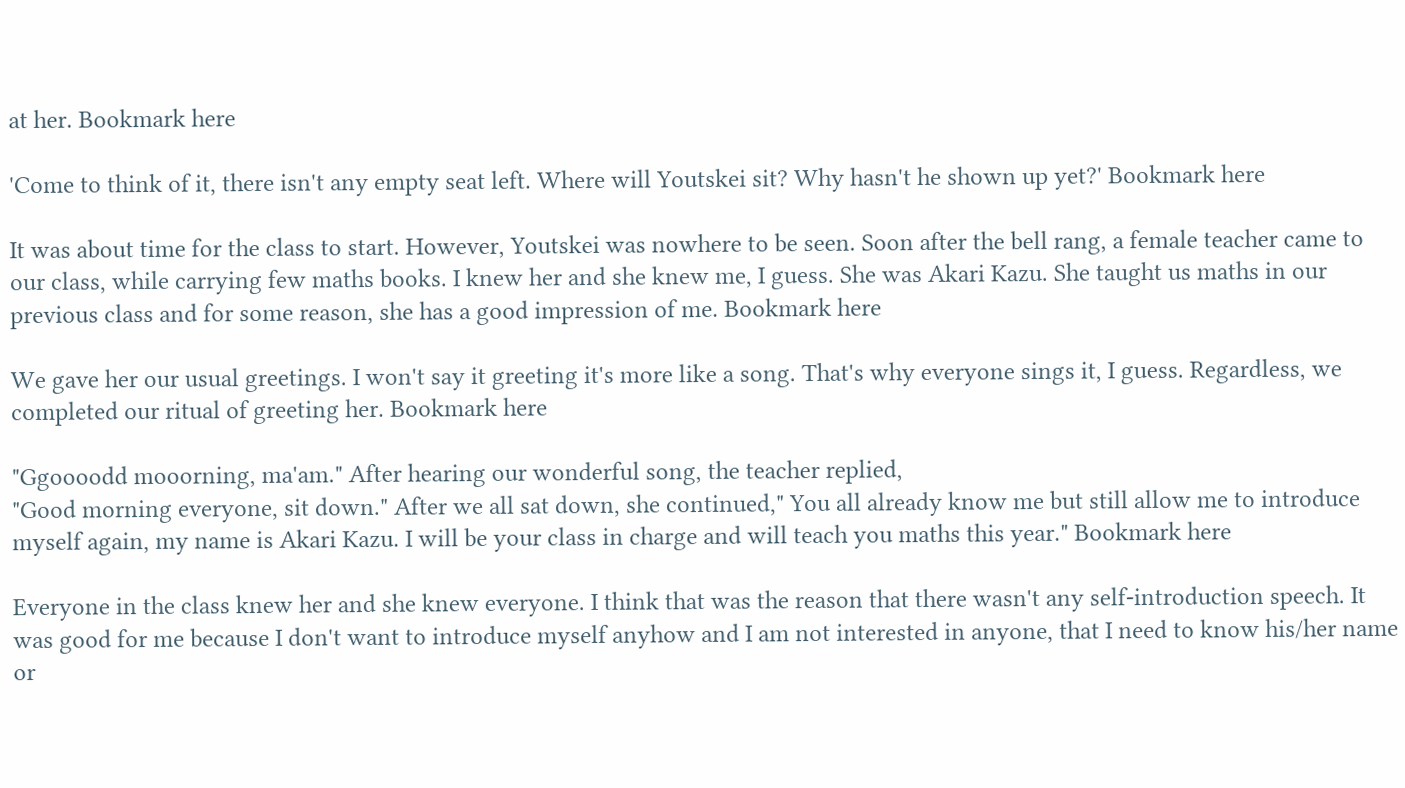at her. Bookmark here

'Come to think of it, there isn't any empty seat left. Where will Youtskei sit? Why hasn't he shown up yet?' Bookmark here

It was about time for the class to start. However, Youtskei was nowhere to be seen. Soon after the bell rang, a female teacher came to our class, while carrying few maths books. I knew her and she knew me, I guess. She was Akari Kazu. She taught us maths in our previous class and for some reason, she has a good impression of me. Bookmark here

We gave her our usual greetings. I won't say it greeting it's more like a song. That's why everyone sings it, I guess. Regardless, we completed our ritual of greeting her. Bookmark here

"Ggoooodd mooorning, ma'am." After hearing our wonderful song, the teacher replied,
"Good morning everyone, sit down." After we all sat down, she continued," You all already know me but still allow me to introduce myself again, my name is Akari Kazu. I will be your class in charge and will teach you maths this year." Bookmark here

Everyone in the class knew her and she knew everyone. I think that was the reason that there wasn't any self-introduction speech. It was good for me because I don't want to introduce myself anyhow and I am not interested in anyone, that I need to know his/her name or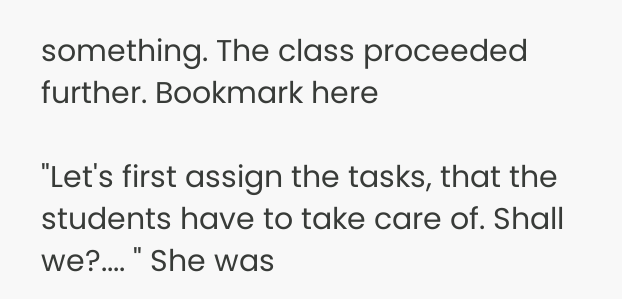something. The class proceeded further. Bookmark here

"Let's first assign the tasks, that the students have to take care of. Shall we?.... " She was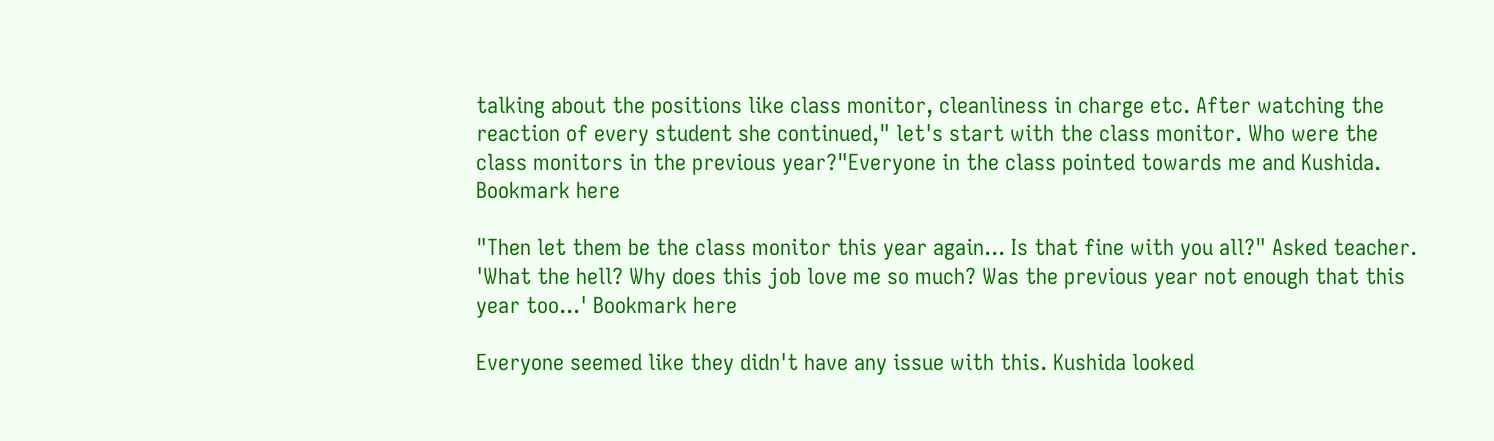talking about the positions like class monitor, cleanliness in charge etc. After watching the reaction of every student she continued," let's start with the class monitor. Who were the class monitors in the previous year?"Everyone in the class pointed towards me and Kushida. Bookmark here

"Then let them be the class monitor this year again... Is that fine with you all?" Asked teacher.
'What the hell? Why does this job love me so much? Was the previous year not enough that this year too...' Bookmark here

Everyone seemed like they didn't have any issue with this. Kushida looked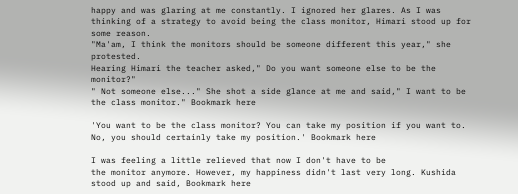happy and was glaring at me constantly. I ignored her glares. As I was thinking of a strategy to avoid being the class monitor, Himari stood up for some reason.
"Ma'am, I think the monitors should be someone different this year," she protested.
Hearing Himari the teacher asked," Do you want someone else to be the monitor?"
" Not someone else..." She shot a side glance at me and said," I want to be the class monitor." Bookmark here

'You want to be the class monitor? You can take my position if you want to. No, you should certainly take my position.' Bookmark here

I was feeling a little relieved that now I don't have to be
the monitor anymore. However, my happiness didn't last very long. Kushida stood up and said, Bookmark here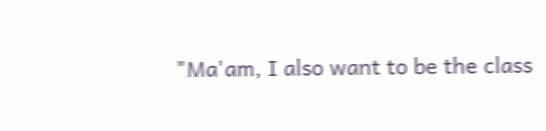"Ma'am, I also want to be the class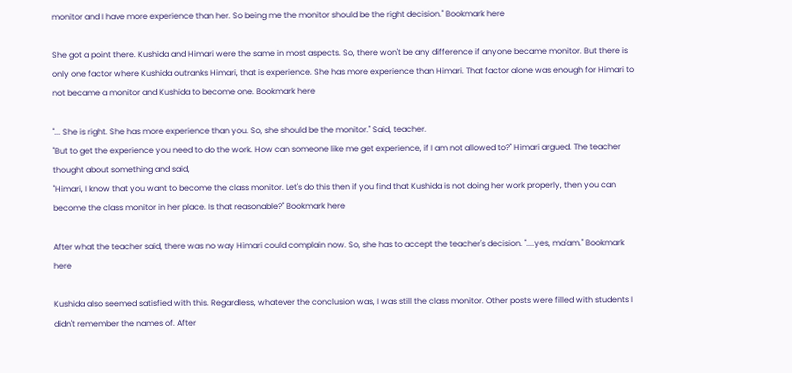monitor and I have more experience than her. So being me the monitor should be the right decision." Bookmark here

She got a point there. Kushida and Himari were the same in most aspects. So, there won't be any difference if anyone became monitor. But there is only one factor where Kushida outranks Himari, that is experience. She has more experience than Himari. That factor alone was enough for Himari to not became a monitor and Kushida to become one. Bookmark here

"... She is right. She has more experience than you. So, she should be the monitor." Said, teacher.
"But to get the experience you need to do the work. How can someone like me get experience, if I am not allowed to?" Himari argued. The teacher thought about something and said,
"Himari, I know that you want to become the class monitor. Let's do this then if you find that Kushida is not doing her work properly, then you can become the class monitor in her place. Is that reasonable?" Bookmark here

After what the teacher said, there was no way Himari could complain now. So, she has to accept the teacher's decision. "....yes, ma'am." Bookmark here

Kushida also seemed satisfied with this. Regardless, whatever the conclusion was, I was still the class monitor. Other posts were filled with students I didn't remember the names of. After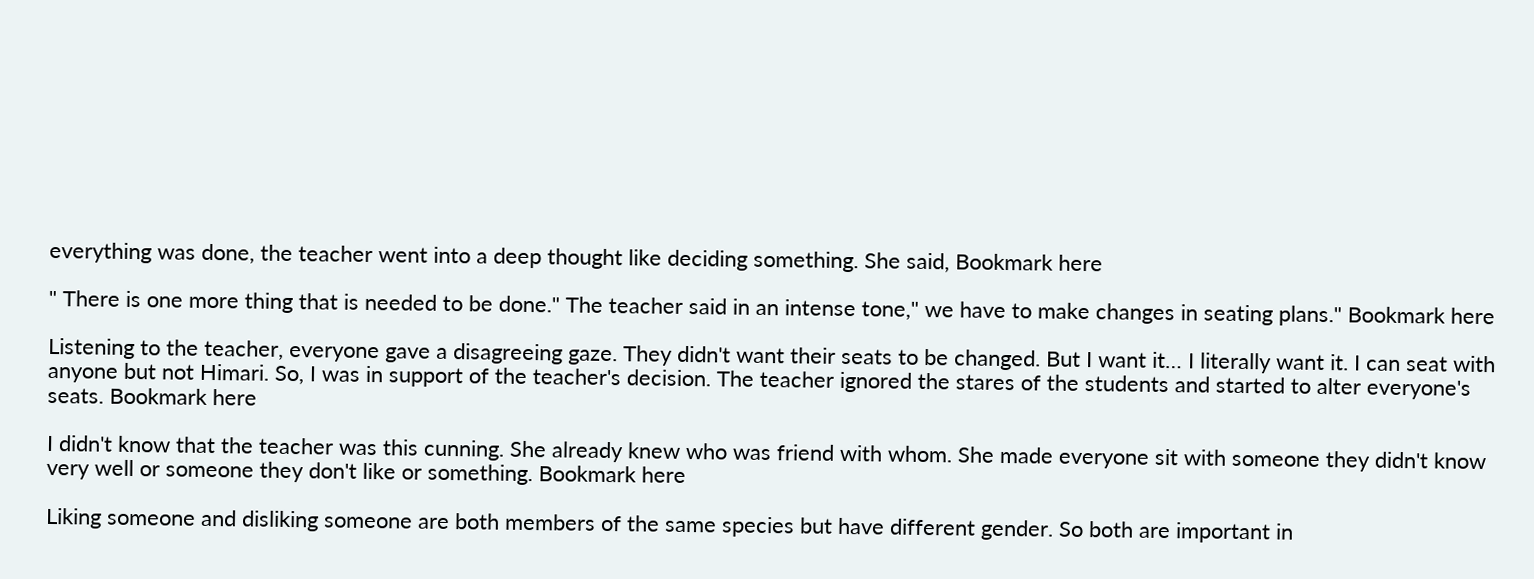everything was done, the teacher went into a deep thought like deciding something. She said, Bookmark here

" There is one more thing that is needed to be done." The teacher said in an intense tone," we have to make changes in seating plans." Bookmark here

Listening to the teacher, everyone gave a disagreeing gaze. They didn't want their seats to be changed. But I want it… I literally want it. I can seat with anyone but not Himari. So, I was in support of the teacher's decision. The teacher ignored the stares of the students and started to alter everyone's seats. Bookmark here

I didn't know that the teacher was this cunning. She already knew who was friend with whom. She made everyone sit with someone they didn't know very well or someone they don't like or something. Bookmark here

Liking someone and disliking someone are both members of the same species but have different gender. So both are important in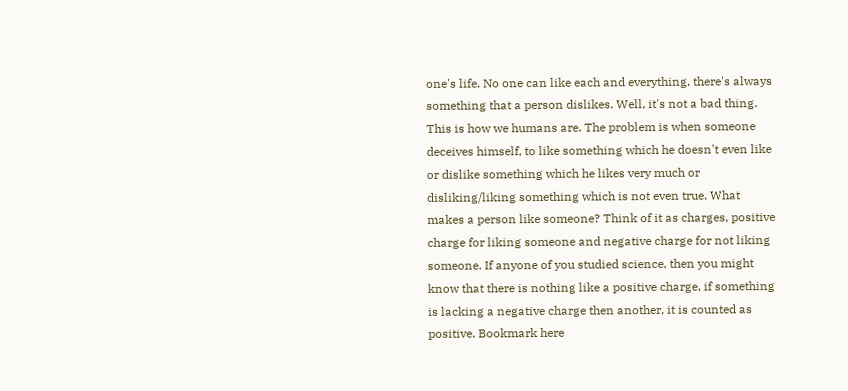one's life. No one can like each and everything, there's always something that a person dislikes. Well, it's not a bad thing. This is how we humans are. The problem is when someone deceives himself, to like something which he doesn't even like or dislike something which he likes very much or disliking/liking something which is not even true. What makes a person like someone? Think of it as charges, positive charge for liking someone and negative charge for not liking someone. If anyone of you studied science, then you might know that there is nothing like a positive charge, if something is lacking a negative charge then another, it is counted as positive. Bookmark here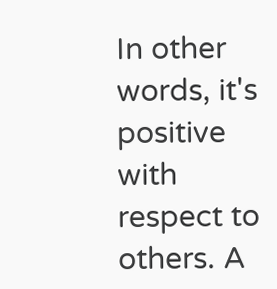In other words, it's positive with respect to others. A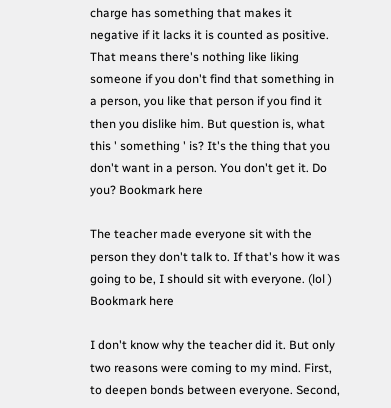charge has something that makes it negative if it lacks it is counted as positive. That means there's nothing like liking someone if you don't find that something in a person, you like that person if you find it then you dislike him. But question is, what this ' something ' is? It's the thing that you don't want in a person. You don't get it. Do you? Bookmark here

The teacher made everyone sit with the person they don't talk to. If that's how it was going to be, I should sit with everyone. (lol ) Bookmark here

I don't know why the teacher did it. But only two reasons were coming to my mind. First, to deepen bonds between everyone. Second,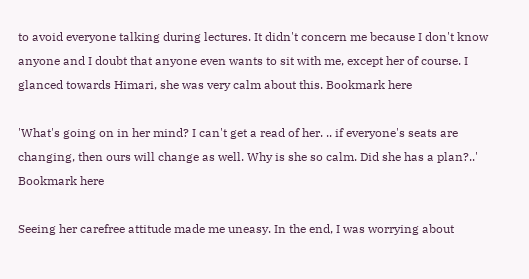to avoid everyone talking during lectures. It didn't concern me because I don't know anyone and I doubt that anyone even wants to sit with me, except her of course. I glanced towards Himari, she was very calm about this. Bookmark here

'What's going on in her mind? I can't get a read of her. .. if everyone's seats are changing, then ours will change as well. Why is she so calm. Did she has a plan?..' Bookmark here

Seeing her carefree attitude made me uneasy. In the end, I was worrying about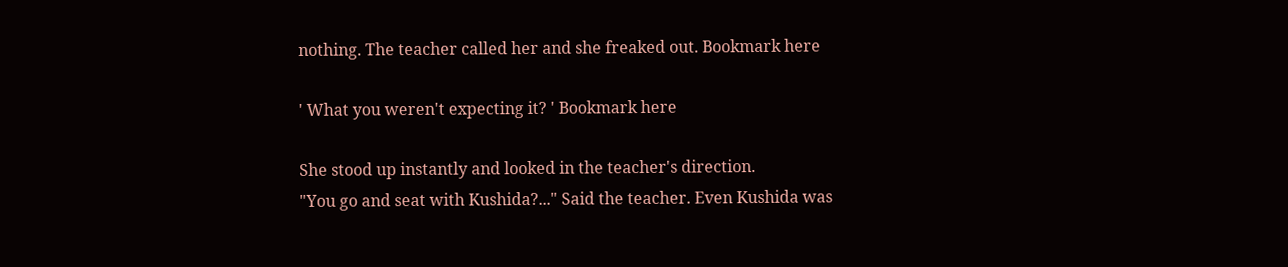nothing. The teacher called her and she freaked out. Bookmark here

' What you weren't expecting it? ' Bookmark here

She stood up instantly and looked in the teacher's direction.
"You go and seat with Kushida?..." Said the teacher. Even Kushida was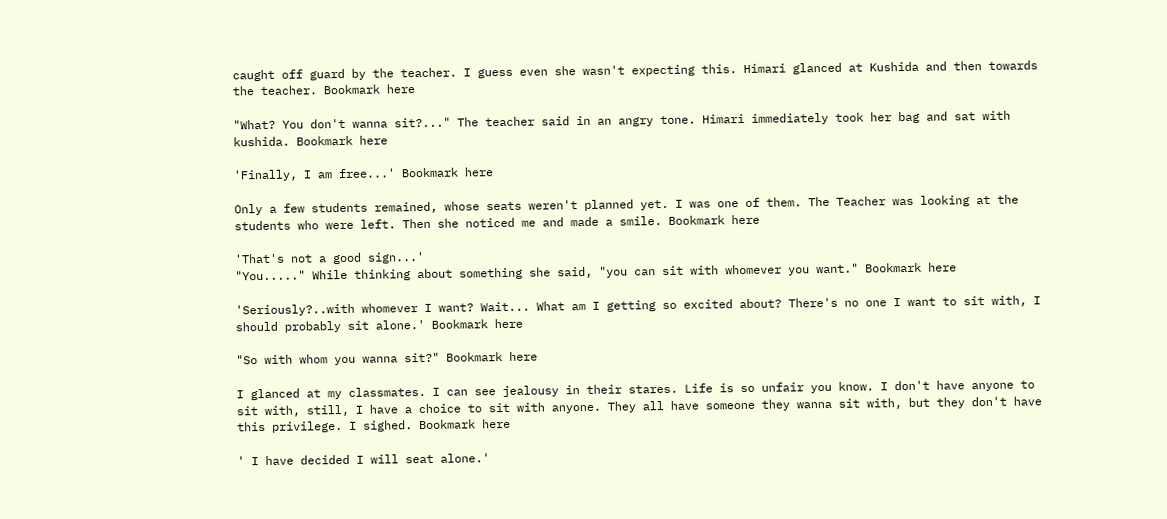caught off guard by the teacher. I guess even she wasn't expecting this. Himari glanced at Kushida and then towards the teacher. Bookmark here

"What? You don't wanna sit?..." The teacher said in an angry tone. Himari immediately took her bag and sat with kushida. Bookmark here

'Finally, I am free...' Bookmark here

Only a few students remained, whose seats weren't planned yet. I was one of them. The Teacher was looking at the students who were left. Then she noticed me and made a smile. Bookmark here

'That's not a good sign...'
"You....." While thinking about something she said, "you can sit with whomever you want." Bookmark here

'Seriously?..with whomever I want? Wait... What am I getting so excited about? There's no one I want to sit with, I should probably sit alone.' Bookmark here

"So with whom you wanna sit?" Bookmark here

I glanced at my classmates. I can see jealousy in their stares. Life is so unfair you know. I don't have anyone to sit with, still, I have a choice to sit with anyone. They all have someone they wanna sit with, but they don't have this privilege. I sighed. Bookmark here

' I have decided I will seat alone.'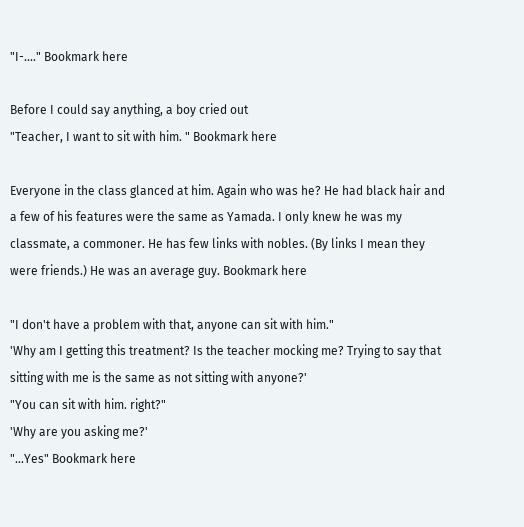"I-...." Bookmark here

Before I could say anything, a boy cried out
"Teacher, I want to sit with him. " Bookmark here

Everyone in the class glanced at him. Again who was he? He had black hair and a few of his features were the same as Yamada. I only knew he was my classmate, a commoner. He has few links with nobles. (By links I mean they were friends.) He was an average guy. Bookmark here

"I don't have a problem with that, anyone can sit with him."
'Why am I getting this treatment? Is the teacher mocking me? Trying to say that sitting with me is the same as not sitting with anyone?'
"You can sit with him. right?"
'Why are you asking me?'
"...Yes" Bookmark here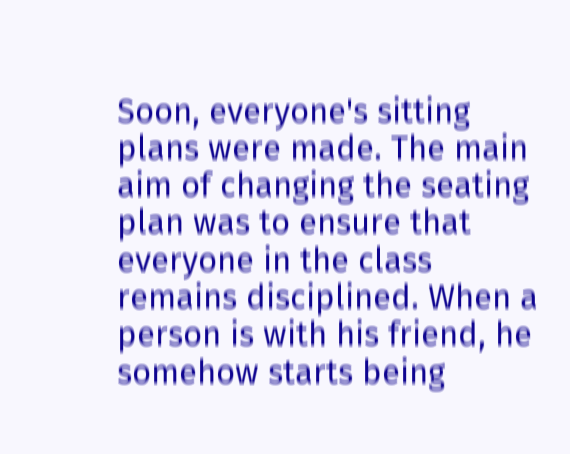Soon, everyone's sitting plans were made. The main aim of changing the seating plan was to ensure that everyone in the class remains disciplined. When a person is with his friend, he somehow starts being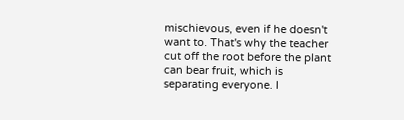mischievous, even if he doesn't want to. That's why the teacher cut off the root before the plant can bear fruit, which is separating everyone. I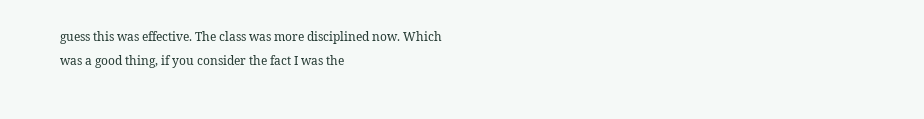guess this was effective. The class was more disciplined now. Which was a good thing, if you consider the fact I was the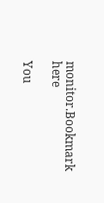monitor.Bookmark here

You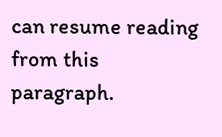can resume reading from this paragraph.